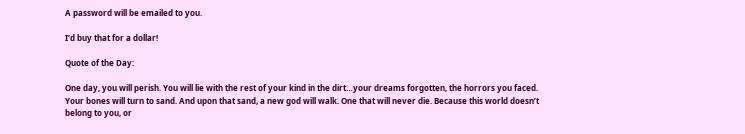A password will be emailed to you.

I’d buy that for a dollar!

Quote of the Day:

One day, you will perish. You will lie with the rest of your kind in the dirt…your dreams forgotten, the horrors you faced. Your bones will turn to sand. And upon that sand, a new god will walk. One that will never die. Because this world doesn’t belong to you, or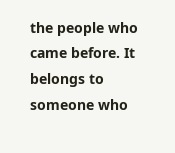the people who came before. It belongs to someone who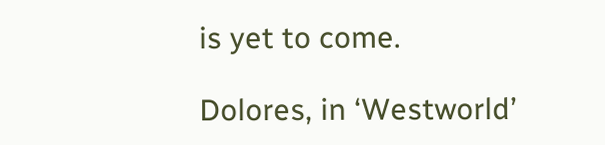is yet to come.

Dolores, in ‘Westworld’